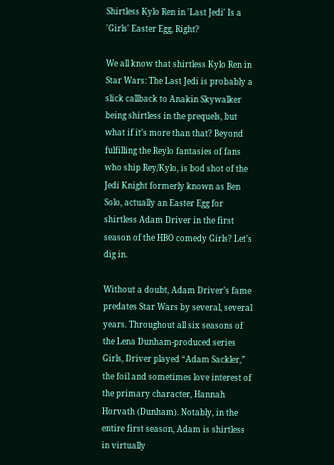Shirtless Kylo Ren in 'Last Jedi' Is a 'Girls' Easter Egg, Right?

We all know that shirtless Kylo Ren in Star Wars: The Last Jedi is probably a slick callback to Anakin Skywalker being shirtless in the prequels, but what if it’s more than that? Beyond fulfilling the Reylo fantasies of fans who ship Rey/Kylo, is bod shot of the Jedi Knight formerly known as Ben Solo, actually an Easter Egg for shirtless Adam Driver in the first season of the HBO comedy Girls? Let’s dig in.

Without a doubt, Adam Driver’s fame predates Star Wars by several, several years. Throughout all six seasons of the Lena Dunham-produced series Girls, Driver played “Adam Sackler,” the foil and sometimes love interest of the primary character, Hannah Horvath (Dunham). Notably, in the entire first season, Adam is shirtless in virtually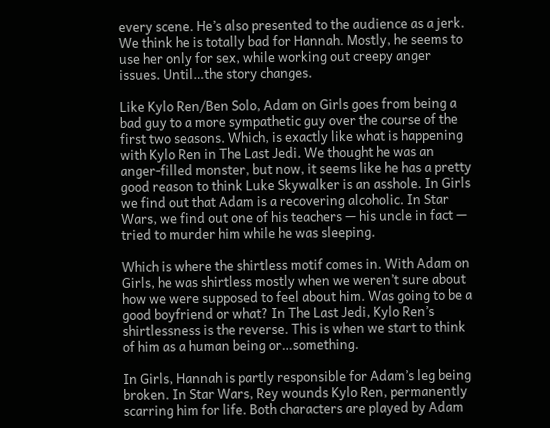every scene. He’s also presented to the audience as a jerk. We think he is totally bad for Hannah. Mostly, he seems to use her only for sex, while working out creepy anger issues. Until…the story changes.

Like Kylo Ren/Ben Solo, Adam on Girls goes from being a bad guy to a more sympathetic guy over the course of the first two seasons. Which, is exactly like what is happening with Kylo Ren in The Last Jedi. We thought he was an anger-filled monster, but now, it seems like he has a pretty good reason to think Luke Skywalker is an asshole. In Girls we find out that Adam is a recovering alcoholic. In Star Wars, we find out one of his teachers — his uncle in fact — tried to murder him while he was sleeping.

Which is where the shirtless motif comes in. With Adam on Girls, he was shirtless mostly when we weren’t sure about how we were supposed to feel about him. Was going to be a good boyfriend or what? In The Last Jedi, Kylo Ren’s shirtlessness is the reverse. This is when we start to think of him as a human being or…something.

In Girls, Hannah is partly responsible for Adam’s leg being broken. In Star Wars, Rey wounds Kylo Ren, permanently scarring him for life. Both characters are played by Adam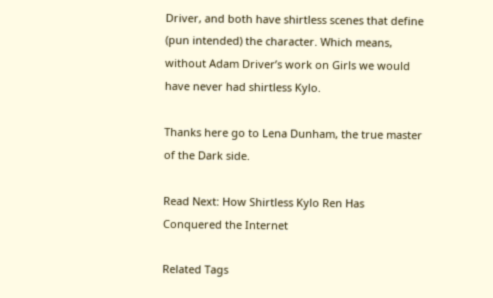Driver, and both have shirtless scenes that define (pun intended) the character. Which means, without Adam Driver’s work on Girls we would have never had shirtless Kylo.

Thanks here go to Lena Dunham, the true master of the Dark side.

Read Next: How Shirtless Kylo Ren Has Conquered the Internet

Related Tags